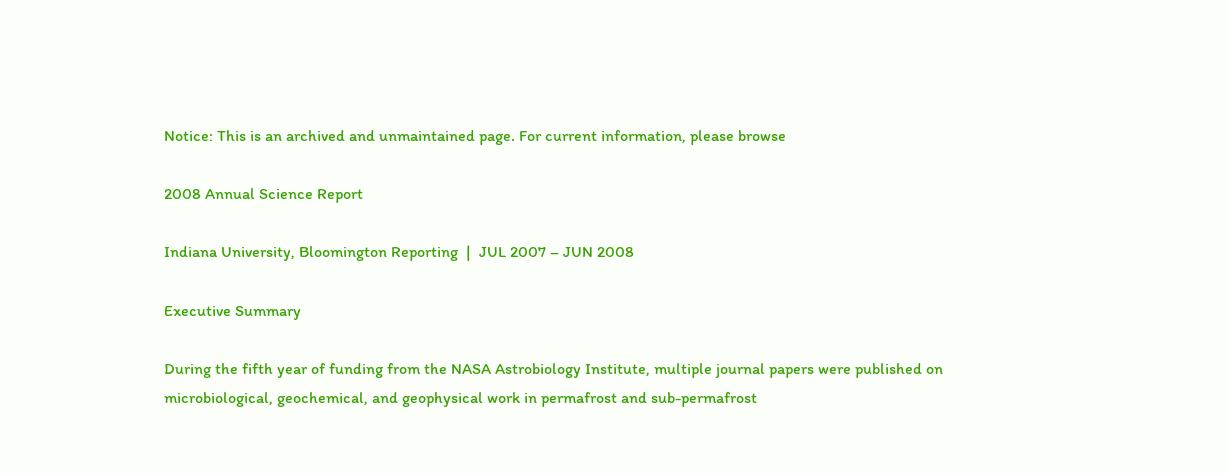Notice: This is an archived and unmaintained page. For current information, please browse

2008 Annual Science Report

Indiana University, Bloomington Reporting  |  JUL 2007 – JUN 2008

Executive Summary

During the fifth year of funding from the NASA Astrobiology Institute, multiple journal papers were published on microbiological, geochemical, and geophysical work in permafrost and sub-permafrost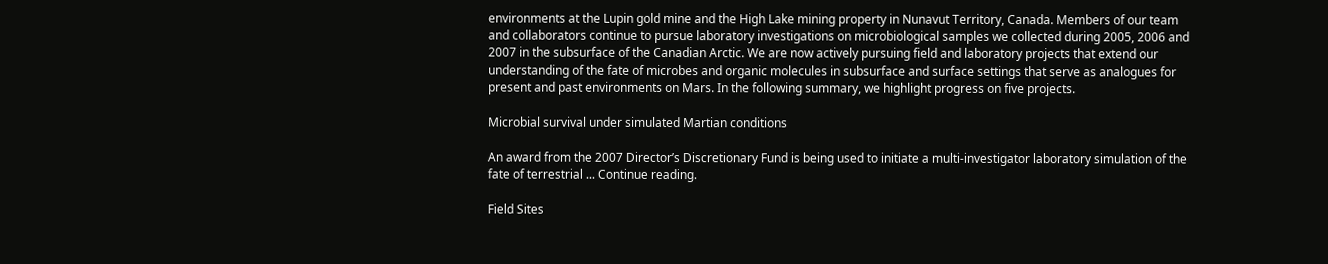environments at the Lupin gold mine and the High Lake mining property in Nunavut Territory, Canada. Members of our team and collaborators continue to pursue laboratory investigations on microbiological samples we collected during 2005, 2006 and 2007 in the subsurface of the Canadian Arctic. We are now actively pursuing field and laboratory projects that extend our understanding of the fate of microbes and organic molecules in subsurface and surface settings that serve as analogues for present and past environments on Mars. In the following summary, we highlight progress on five projects.

Microbial survival under simulated Martian conditions

An award from the 2007 Director’s Discretionary Fund is being used to initiate a multi-investigator laboratory simulation of the fate of terrestrial ... Continue reading.

Field Sites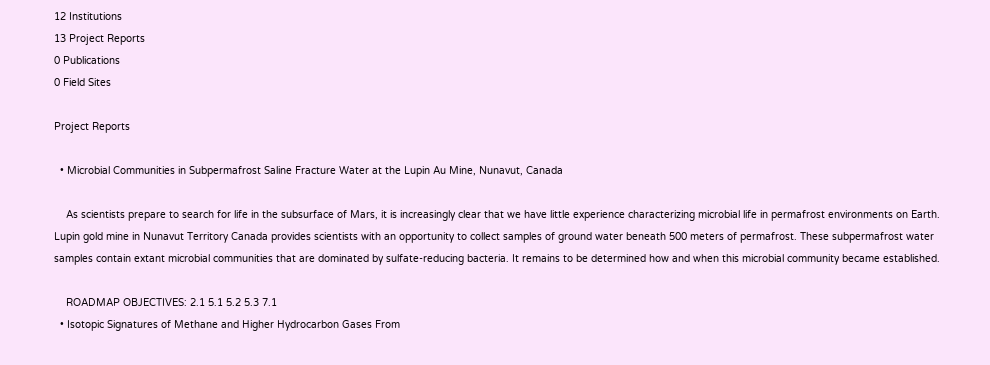12 Institutions
13 Project Reports
0 Publications
0 Field Sites

Project Reports

  • Microbial Communities in Subpermafrost Saline Fracture Water at the Lupin Au Mine, Nunavut, Canada

    As scientists prepare to search for life in the subsurface of Mars, it is increasingly clear that we have little experience characterizing microbial life in permafrost environments on Earth. Lupin gold mine in Nunavut Territory Canada provides scientists with an opportunity to collect samples of ground water beneath 500 meters of permafrost. These subpermafrost water samples contain extant microbial communities that are dominated by sulfate-reducing bacteria. It remains to be determined how and when this microbial community became established.

    ROADMAP OBJECTIVES: 2.1 5.1 5.2 5.3 7.1
  • Isotopic Signatures of Methane and Higher Hydrocarbon Gases From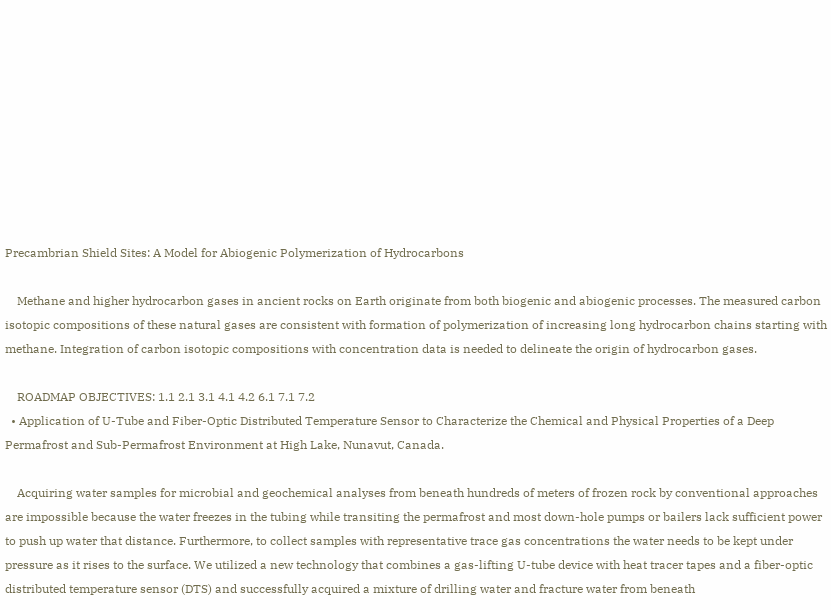Precambrian Shield Sites: A Model for Abiogenic Polymerization of Hydrocarbons

    Methane and higher hydrocarbon gases in ancient rocks on Earth originate from both biogenic and abiogenic processes. The measured carbon isotopic compositions of these natural gases are consistent with formation of polymerization of increasing long hydrocarbon chains starting with methane. Integration of carbon isotopic compositions with concentration data is needed to delineate the origin of hydrocarbon gases.

    ROADMAP OBJECTIVES: 1.1 2.1 3.1 4.1 4.2 6.1 7.1 7.2
  • Application of U-Tube and Fiber-Optic Distributed Temperature Sensor to Characterize the Chemical and Physical Properties of a Deep Permafrost and Sub-Permafrost Environment at High Lake, Nunavut, Canada.

    Acquiring water samples for microbial and geochemical analyses from beneath hundreds of meters of frozen rock by conventional approaches are impossible because the water freezes in the tubing while transiting the permafrost and most down-hole pumps or bailers lack sufficient power to push up water that distance. Furthermore, to collect samples with representative trace gas concentrations the water needs to be kept under pressure as it rises to the surface. We utilized a new technology that combines a gas-lifting U-tube device with heat tracer tapes and a fiber-optic distributed temperature sensor (DTS) and successfully acquired a mixture of drilling water and fracture water from beneath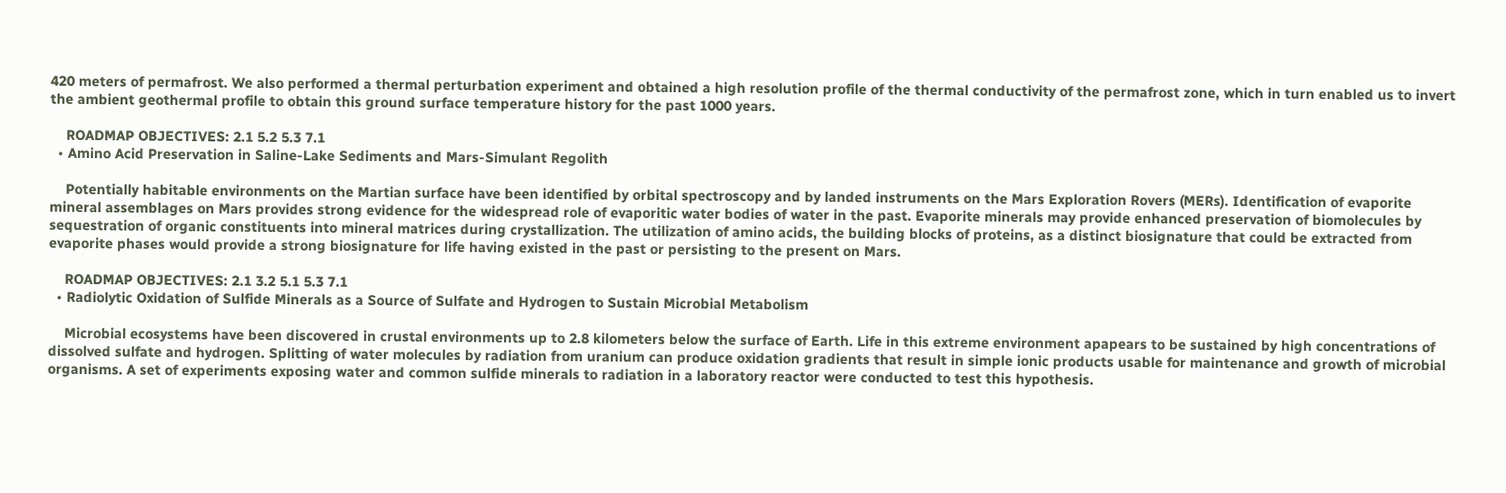420 meters of permafrost. We also performed a thermal perturbation experiment and obtained a high resolution profile of the thermal conductivity of the permafrost zone, which in turn enabled us to invert the ambient geothermal profile to obtain this ground surface temperature history for the past 1000 years.

    ROADMAP OBJECTIVES: 2.1 5.2 5.3 7.1
  • Amino Acid Preservation in Saline-Lake Sediments and Mars-Simulant Regolith

    Potentially habitable environments on the Martian surface have been identified by orbital spectroscopy and by landed instruments on the Mars Exploration Rovers (MERs). Identification of evaporite mineral assemblages on Mars provides strong evidence for the widespread role of evaporitic water bodies of water in the past. Evaporite minerals may provide enhanced preservation of biomolecules by sequestration of organic constituents into mineral matrices during crystallization. The utilization of amino acids, the building blocks of proteins, as a distinct biosignature that could be extracted from evaporite phases would provide a strong biosignature for life having existed in the past or persisting to the present on Mars.

    ROADMAP OBJECTIVES: 2.1 3.2 5.1 5.3 7.1
  • Radiolytic Oxidation of Sulfide Minerals as a Source of Sulfate and Hydrogen to Sustain Microbial Metabolism

    Microbial ecosystems have been discovered in crustal environments up to 2.8 kilometers below the surface of Earth. Life in this extreme environment apapears to be sustained by high concentrations of dissolved sulfate and hydrogen. Splitting of water molecules by radiation from uranium can produce oxidation gradients that result in simple ionic products usable for maintenance and growth of microbial organisms. A set of experiments exposing water and common sulfide minerals to radiation in a laboratory reactor were conducted to test this hypothesis.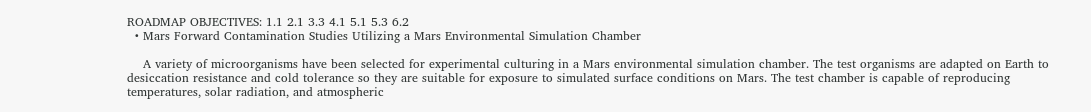ROADMAP OBJECTIVES: 1.1 2.1 3.3 4.1 5.1 5.3 6.2
  • Mars Forward Contamination Studies Utilizing a Mars Environmental Simulation Chamber

    A variety of microorganisms have been selected for experimental culturing in a Mars environmental simulation chamber. The test organisms are adapted on Earth to desiccation resistance and cold tolerance so they are suitable for exposure to simulated surface conditions on Mars. The test chamber is capable of reproducing temperatures, solar radiation, and atmospheric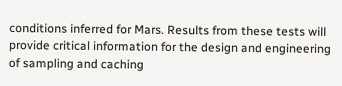conditions inferred for Mars. Results from these tests will provide critical information for the design and engineering of sampling and caching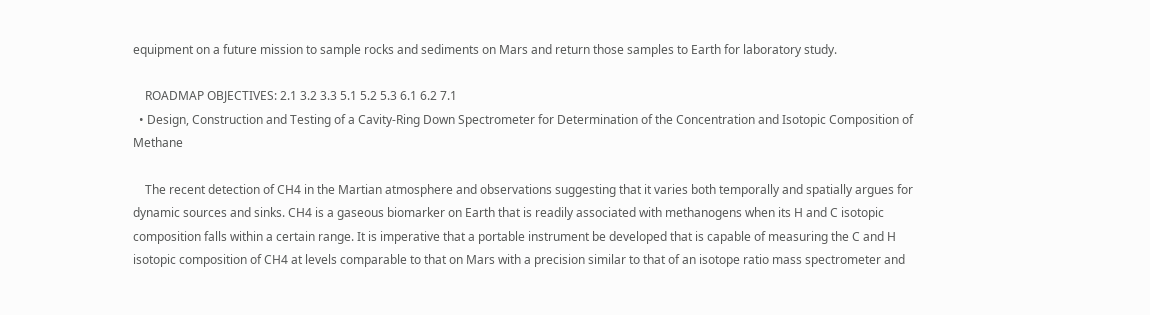equipment on a future mission to sample rocks and sediments on Mars and return those samples to Earth for laboratory study.

    ROADMAP OBJECTIVES: 2.1 3.2 3.3 5.1 5.2 5.3 6.1 6.2 7.1
  • Design, Construction and Testing of a Cavity-Ring Down Spectrometer for Determination of the Concentration and Isotopic Composition of Methane

    The recent detection of CH4 in the Martian atmosphere and observations suggesting that it varies both temporally and spatially argues for dynamic sources and sinks. CH4 is a gaseous biomarker on Earth that is readily associated with methanogens when its H and C isotopic composition falls within a certain range. It is imperative that a portable instrument be developed that is capable of measuring the C and H isotopic composition of CH4 at levels comparable to that on Mars with a precision similar to that of an isotope ratio mass spectrometer and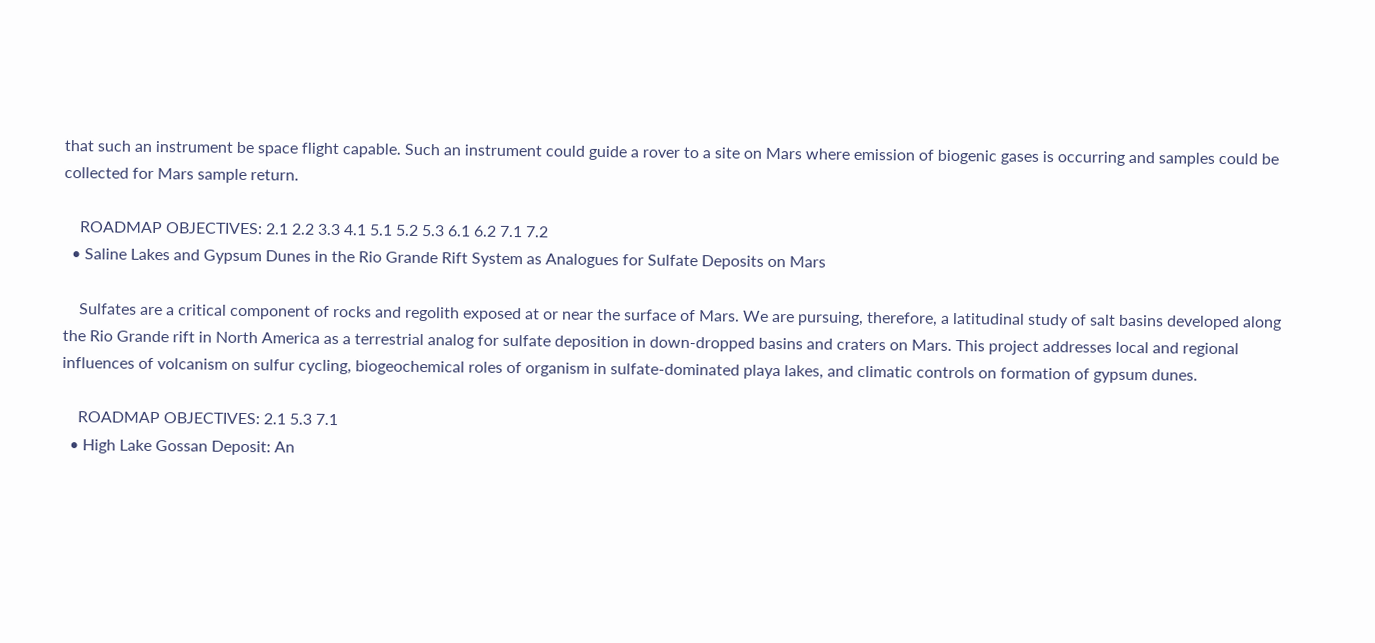that such an instrument be space flight capable. Such an instrument could guide a rover to a site on Mars where emission of biogenic gases is occurring and samples could be collected for Mars sample return.

    ROADMAP OBJECTIVES: 2.1 2.2 3.3 4.1 5.1 5.2 5.3 6.1 6.2 7.1 7.2
  • Saline Lakes and Gypsum Dunes in the Rio Grande Rift System as Analogues for Sulfate Deposits on Mars

    Sulfates are a critical component of rocks and regolith exposed at or near the surface of Mars. We are pursuing, therefore, a latitudinal study of salt basins developed along the Rio Grande rift in North America as a terrestrial analog for sulfate deposition in down-dropped basins and craters on Mars. This project addresses local and regional influences of volcanism on sulfur cycling, biogeochemical roles of organism in sulfate-dominated playa lakes, and climatic controls on formation of gypsum dunes.

    ROADMAP OBJECTIVES: 2.1 5.3 7.1
  • High Lake Gossan Deposit: An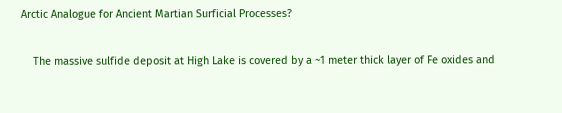Arctic Analogue for Ancient Martian Surficial Processes?

    The massive sulfide deposit at High Lake is covered by a ~1 meter thick layer of Fe oxides and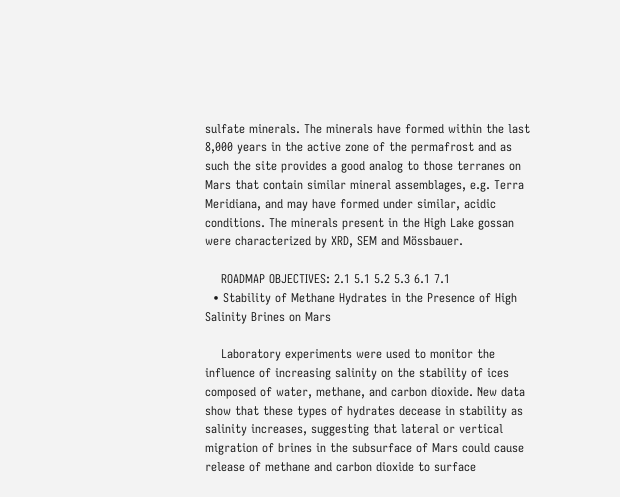sulfate minerals. The minerals have formed within the last 8,000 years in the active zone of the permafrost and as such the site provides a good analog to those terranes on Mars that contain similar mineral assemblages, e.g. Terra Meridiana, and may have formed under similar, acidic conditions. The minerals present in the High Lake gossan were characterized by XRD, SEM and Mössbauer.

    ROADMAP OBJECTIVES: 2.1 5.1 5.2 5.3 6.1 7.1
  • Stability of Methane Hydrates in the Presence of High Salinity Brines on Mars

    Laboratory experiments were used to monitor the influence of increasing salinity on the stability of ices composed of water, methane, and carbon dioxide. New data show that these types of hydrates decease in stability as salinity increases, suggesting that lateral or vertical migration of brines in the subsurface of Mars could cause release of methane and carbon dioxide to surface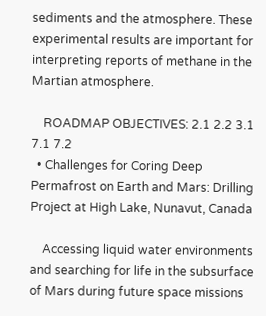sediments and the atmosphere. These experimental results are important for interpreting reports of methane in the Martian atmosphere.

    ROADMAP OBJECTIVES: 2.1 2.2 3.1 7.1 7.2
  • Challenges for Coring Deep Permafrost on Earth and Mars: Drilling Project at High Lake, Nunavut, Canada

    Accessing liquid water environments and searching for life in the subsurface of Mars during future space missions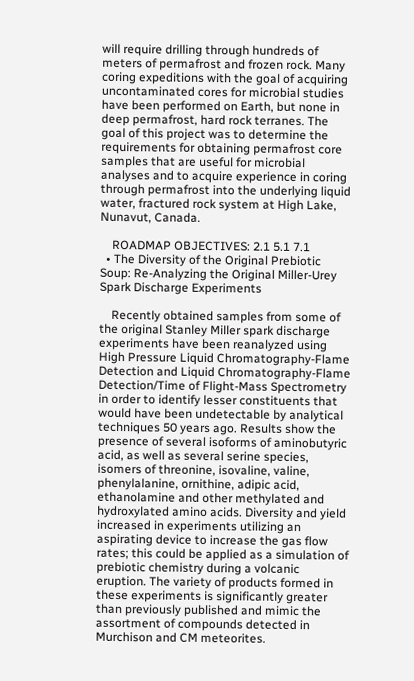will require drilling through hundreds of meters of permafrost and frozen rock. Many coring expeditions with the goal of acquiring uncontaminated cores for microbial studies have been performed on Earth, but none in deep permafrost, hard rock terranes. The goal of this project was to determine the requirements for obtaining permafrost core samples that are useful for microbial analyses and to acquire experience in coring through permafrost into the underlying liquid water, fractured rock system at High Lake, Nunavut, Canada.

    ROADMAP OBJECTIVES: 2.1 5.1 7.1
  • The Diversity of the Original Prebiotic Soup: Re-Analyzing the Original Miller-Urey Spark Discharge Experiments

    Recently obtained samples from some of the original Stanley Miller spark discharge experiments have been reanalyzed using High Pressure Liquid Chromatography-Flame Detection and Liquid Chromatography-Flame Detection/Time of Flight-Mass Spectrometry in order to identify lesser constituents that would have been undetectable by analytical techniques 50 years ago. Results show the presence of several isoforms of aminobutyric acid, as well as several serine species, isomers of threonine, isovaline, valine, phenylalanine, ornithine, adipic acid, ethanolamine and other methylated and hydroxylated amino acids. Diversity and yield increased in experiments utilizing an aspirating device to increase the gas flow rates; this could be applied as a simulation of prebiotic chemistry during a volcanic eruption. The variety of products formed in these experiments is significantly greater than previously published and mimic the assortment of compounds detected in Murchison and CM meteorites.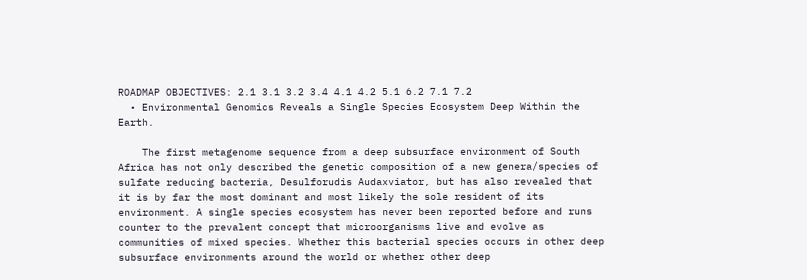ROADMAP OBJECTIVES: 2.1 3.1 3.2 3.4 4.1 4.2 5.1 6.2 7.1 7.2
  • Environmental Genomics Reveals a Single Species Ecosystem Deep Within the Earth.

    The first metagenome sequence from a deep subsurface environment of South Africa has not only described the genetic composition of a new genera/species of sulfate reducing bacteria, Desulforudis Audaxviator, but has also revealed that it is by far the most dominant and most likely the sole resident of its environment. A single species ecosystem has never been reported before and runs counter to the prevalent concept that microorganisms live and evolve as communities of mixed species. Whether this bacterial species occurs in other deep subsurface environments around the world or whether other deep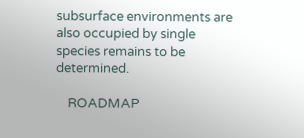subsurface environments are also occupied by single species remains to be determined.

    ROADMAP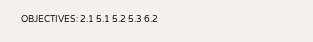OBJECTIVES: 2.1 5.1 5.2 5.3 6.2